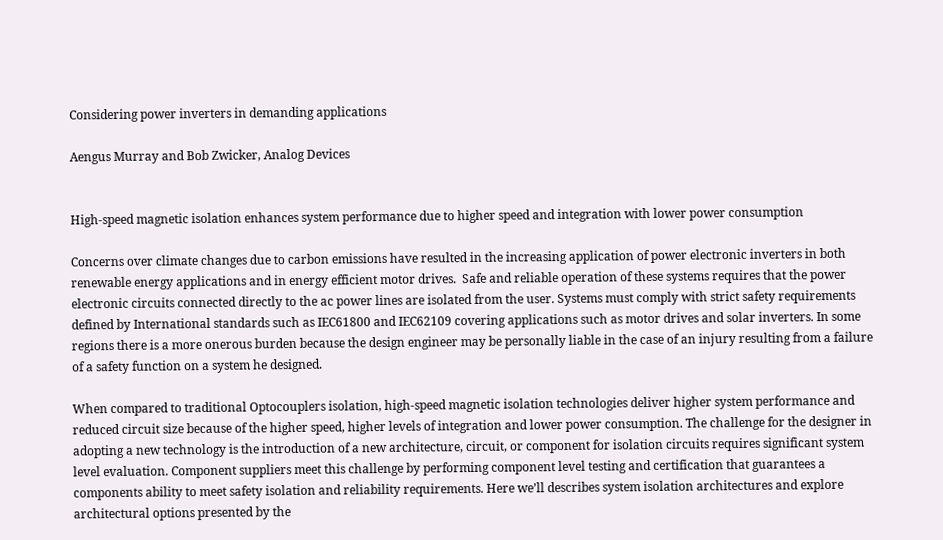Considering power inverters in demanding applications

Aengus Murray and Bob Zwicker, Analog Devices


High-speed magnetic isolation enhances system performance due to higher speed and integration with lower power consumption

Concerns over climate changes due to carbon emissions have resulted in the increasing application of power electronic inverters in both renewable energy applications and in energy efficient motor drives.  Safe and reliable operation of these systems requires that the power electronic circuits connected directly to the ac power lines are isolated from the user. Systems must comply with strict safety requirements defined by International standards such as IEC61800 and IEC62109 covering applications such as motor drives and solar inverters. In some regions there is a more onerous burden because the design engineer may be personally liable in the case of an injury resulting from a failure of a safety function on a system he designed.

When compared to traditional Optocouplers isolation, high-speed magnetic isolation technologies deliver higher system performance and reduced circuit size because of the higher speed, higher levels of integration and lower power consumption. The challenge for the designer in adopting a new technology is the introduction of a new architecture, circuit, or component for isolation circuits requires significant system level evaluation. Component suppliers meet this challenge by performing component level testing and certification that guarantees a components ability to meet safety isolation and reliability requirements. Here we’ll describes system isolation architectures and explore architectural options presented by the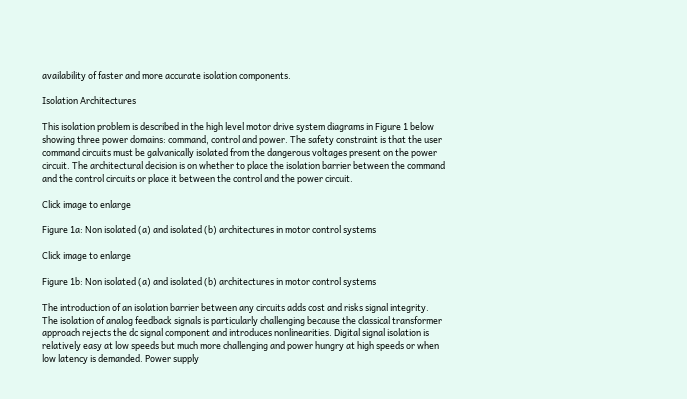availability of faster and more accurate isolation components.

Isolation Architectures

This isolation problem is described in the high level motor drive system diagrams in Figure 1 below showing three power domains: command, control and power. The safety constraint is that the user command circuits must be galvanically isolated from the dangerous voltages present on the power circuit. The architectural decision is on whether to place the isolation barrier between the command and the control circuits or place it between the control and the power circuit.

Click image to enlarge

Figure 1a: Non isolated (a) and isolated (b) architectures in motor control systems

Click image to enlarge

Figure 1b: Non isolated (a) and isolated (b) architectures in motor control systems

The introduction of an isolation barrier between any circuits adds cost and risks signal integrity. The isolation of analog feedback signals is particularly challenging because the classical transformer approach rejects the dc signal component and introduces nonlinearities. Digital signal isolation is relatively easy at low speeds but much more challenging and power hungry at high speeds or when low latency is demanded. Power supply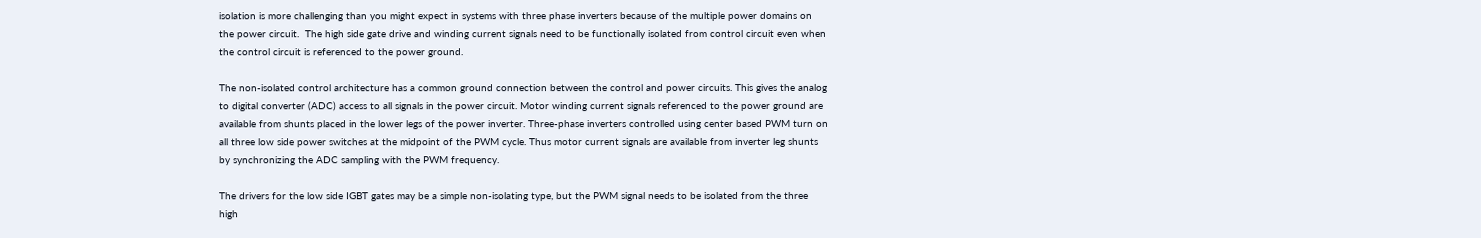isolation is more challenging than you might expect in systems with three phase inverters because of the multiple power domains on the power circuit.  The high side gate drive and winding current signals need to be functionally isolated from control circuit even when the control circuit is referenced to the power ground.

The non-isolated control architecture has a common ground connection between the control and power circuits. This gives the analog to digital converter (ADC) access to all signals in the power circuit. Motor winding current signals referenced to the power ground are available from shunts placed in the lower legs of the power inverter. Three-phase inverters controlled using center based PWM turn on all three low side power switches at the midpoint of the PWM cycle. Thus motor current signals are available from inverter leg shunts by synchronizing the ADC sampling with the PWM frequency.

The drivers for the low side IGBT gates may be a simple non-isolating type, but the PWM signal needs to be isolated from the three high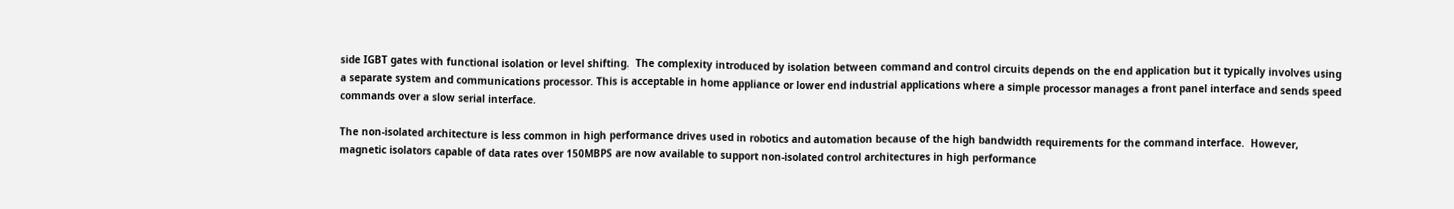side IGBT gates with functional isolation or level shifting.  The complexity introduced by isolation between command and control circuits depends on the end application but it typically involves using a separate system and communications processor. This is acceptable in home appliance or lower end industrial applications where a simple processor manages a front panel interface and sends speed commands over a slow serial interface.

The non-isolated architecture is less common in high performance drives used in robotics and automation because of the high bandwidth requirements for the command interface.  However, magnetic isolators capable of data rates over 150MBPS are now available to support non-isolated control architectures in high performance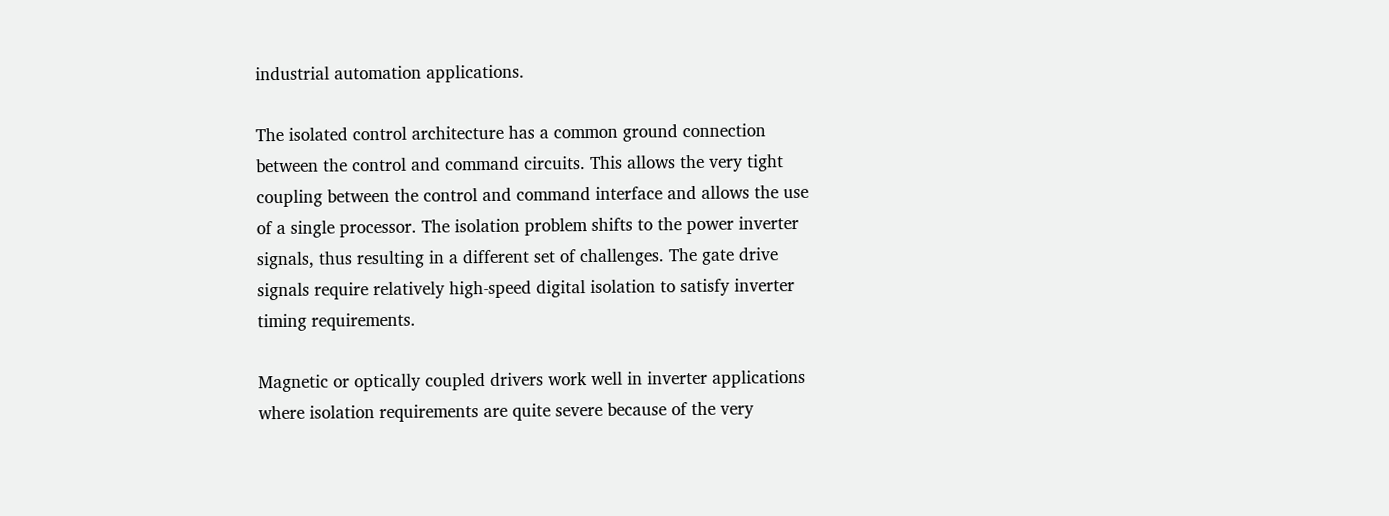industrial automation applications.

The isolated control architecture has a common ground connection between the control and command circuits. This allows the very tight coupling between the control and command interface and allows the use of a single processor. The isolation problem shifts to the power inverter signals, thus resulting in a different set of challenges. The gate drive signals require relatively high-speed digital isolation to satisfy inverter timing requirements.

Magnetic or optically coupled drivers work well in inverter applications where isolation requirements are quite severe because of the very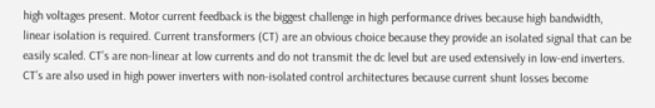high voltages present. Motor current feedback is the biggest challenge in high performance drives because high bandwidth, linear isolation is required. Current transformers (CT) are an obvious choice because they provide an isolated signal that can be easily scaled. CT’s are non-linear at low currents and do not transmit the dc level but are used extensively in low-end inverters. CT’s are also used in high power inverters with non-isolated control architectures because current shunt losses become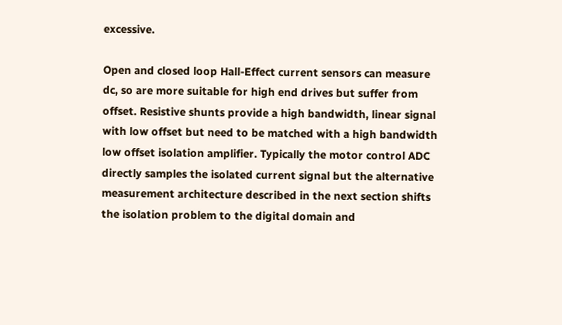excessive.

Open and closed loop Hall-Effect current sensors can measure dc, so are more suitable for high end drives but suffer from offset. Resistive shunts provide a high bandwidth, linear signal with low offset but need to be matched with a high bandwidth low offset isolation amplifier. Typically the motor control ADC directly samples the isolated current signal but the alternative measurement architecture described in the next section shifts the isolation problem to the digital domain and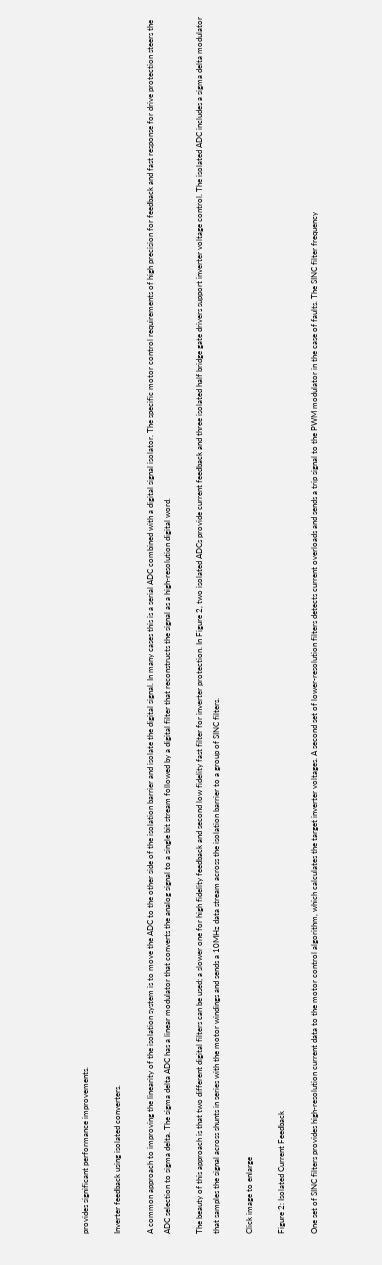provides significant performance improvements.

Inverter feedback using isolated converters.

A common approach to improving the linearity of the isolation system is to move the ADC to the other side of the isolation barrier and isolate the digital signal. In many cases this is a serial ADC combined with a digital signal isolator. The specific motor control requirements of high precision for feedback and fast response for drive protection steers the ADC selection to sigma delta. The sigma delta ADC has a linear modulator that converts the analog signal to a single bit stream followed by a digital filter that reconstructs the signal as a high-resolution digital word.

The beauty of this approach is that two different digital filters can be used; a slower one for high fidelity feedback and second low fidelity fast filter for inverter protection. In Figure 2, two isolated ADCs provide current feedback and three isolated half bridge gate drivers support inverter voltage control. The isolated ADC includes a sigma delta modulator that samples the signal across shunts in series with the motor windings and sends a 10MHz data stream across the isolation barrier to a group of SINC filters.

Click image to enlarge

Figure 2: Isolated Current Feedback

One set of SINC filters provides high-resolution current data to the motor control algorithm, which calculates the target inverter voltages. A second set of lower-resolution filters detects current overloads and sends a trip signal to the PWM modulator in the case of faults. The SINC filter frequency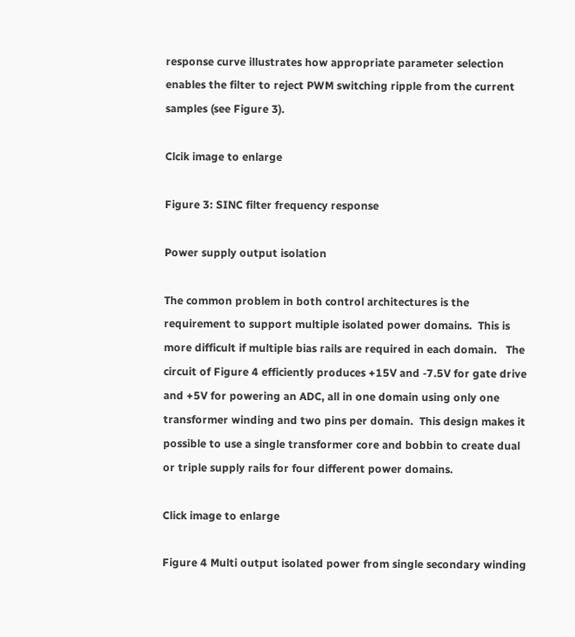response curve illustrates how appropriate parameter selection enables the filter to reject PWM switching ripple from the current samples (see Figure 3).

Clcik image to enlarge

Figure 3: SINC filter frequency response

Power supply output isolation

The common problem in both control architectures is the requirement to support multiple isolated power domains.  This is more difficult if multiple bias rails are required in each domain.   The circuit of Figure 4 efficiently produces +15V and -7.5V for gate drive and +5V for powering an ADC, all in one domain using only one transformer winding and two pins per domain.  This design makes it possible to use a single transformer core and bobbin to create dual or triple supply rails for four different power domains.

Click image to enlarge

Figure 4 Multi output isolated power from single secondary winding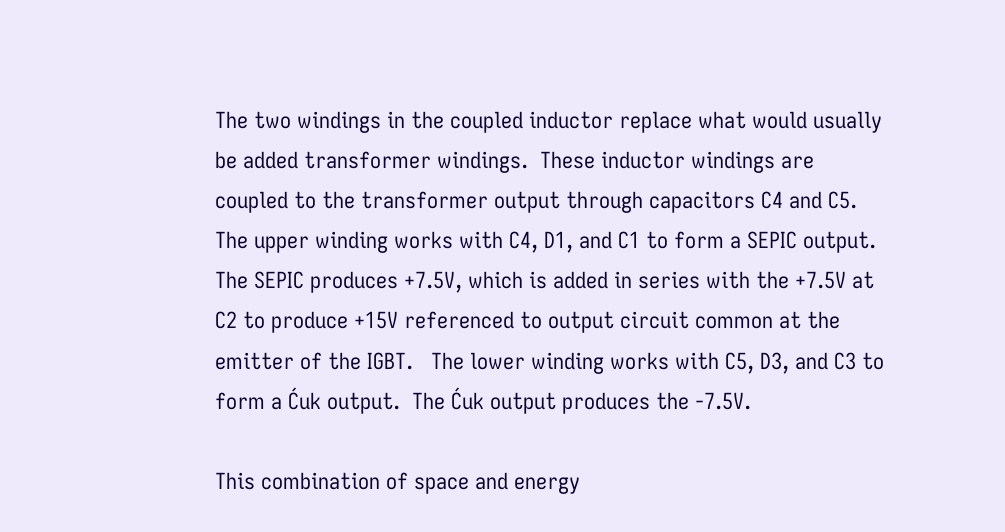The two windings in the coupled inductor replace what would usually be added transformer windings.  These inductor windings are coupled to the transformer output through capacitors C4 and C5.   The upper winding works with C4, D1, and C1 to form a SEPIC output.   The SEPIC produces +7.5V, which is added in series with the +7.5V at C2 to produce +15V referenced to output circuit common at the emitter of the IGBT.   The lower winding works with C5, D3, and C3 to form a Ćuk output.  The Ćuk output produces the -7.5V.

This combination of space and energy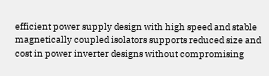efficient power supply design with high speed and stable magnetically coupled isolators supports reduced size and cost in power inverter designs without compromising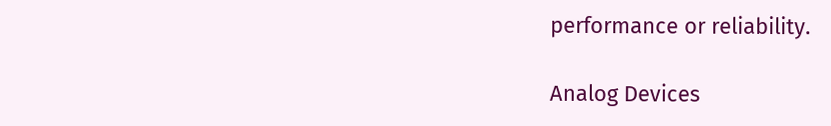performance or reliability.

Analog Devices